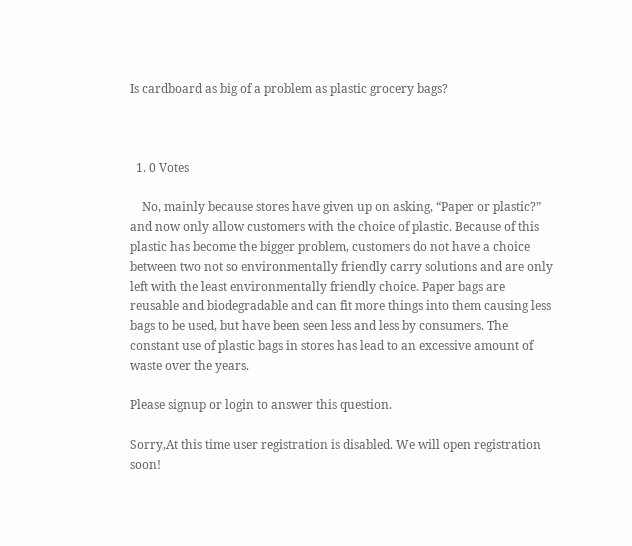Is cardboard as big of a problem as plastic grocery bags?



  1. 0 Votes

    No, mainly because stores have given up on asking, “Paper or plastic?” and now only allow customers with the choice of plastic. Because of this plastic has become the bigger problem, customers do not have a choice between two not so environmentally friendly carry solutions and are only left with the least environmentally friendly choice. Paper bags are reusable and biodegradable and can fit more things into them causing less bags to be used, but have been seen less and less by consumers. The constant use of plastic bags in stores has lead to an excessive amount of waste over the years.

Please signup or login to answer this question.

Sorry,At this time user registration is disabled. We will open registration soon!